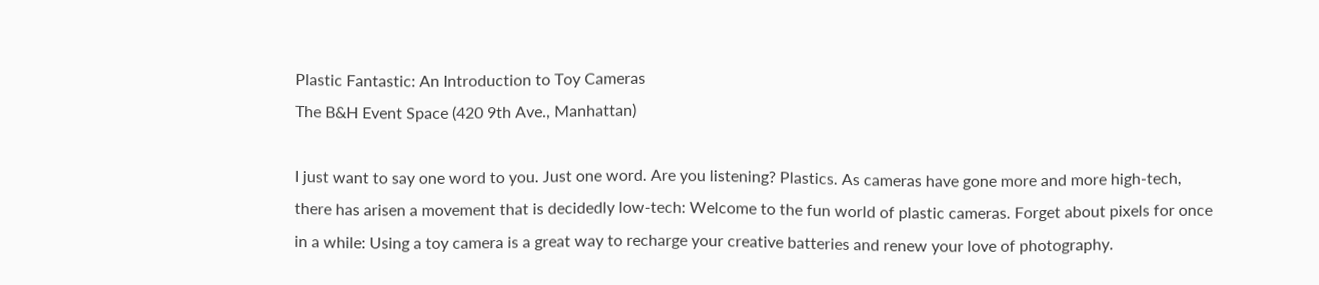Plastic Fantastic: An Introduction to Toy Cameras
The B&H Event Space (420 9th Ave., Manhattan)

I just want to say one word to you. Just one word. Are you listening? Plastics. As cameras have gone more and more high-tech, there has arisen a movement that is decidedly low-tech: Welcome to the fun world of plastic cameras. Forget about pixels for once in a while: Using a toy camera is a great way to recharge your creative batteries and renew your love of photography.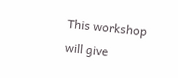This workshop will give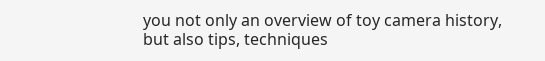you not only an overview of toy camera history, but also tips, techniques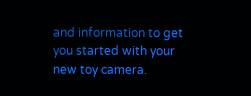and information to get you started with your new toy camera.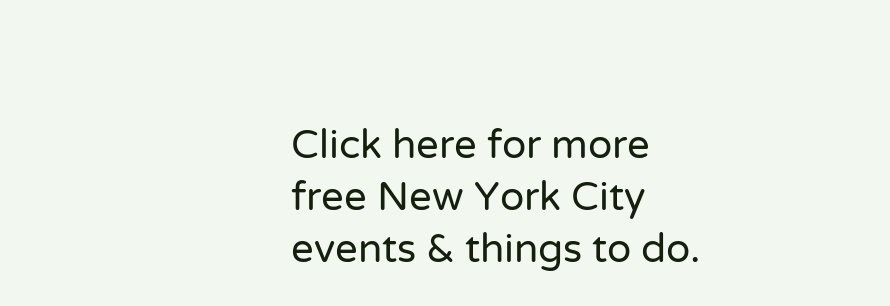Click here for more free New York City events & things to do.